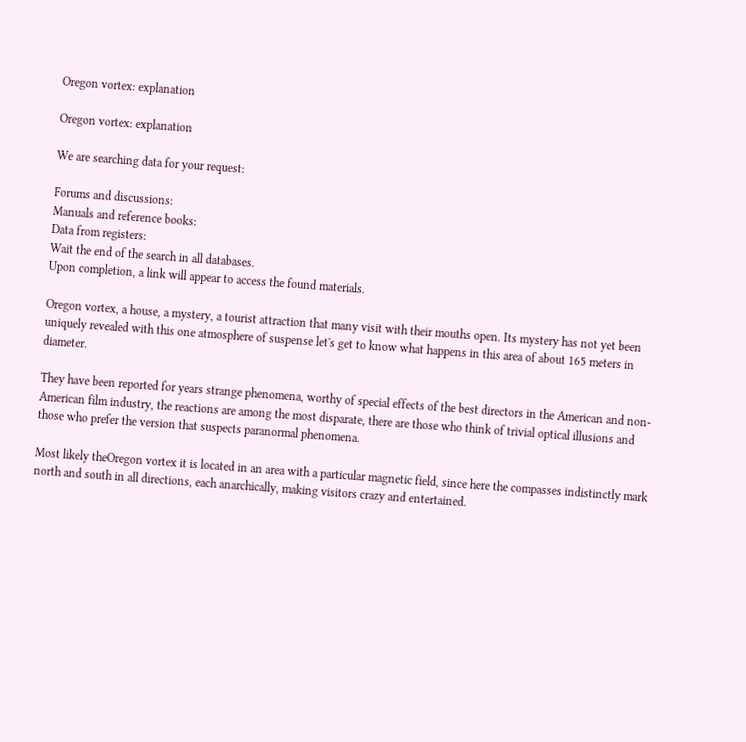Oregon vortex: explanation

Oregon vortex: explanation

We are searching data for your request:

Forums and discussions:
Manuals and reference books:
Data from registers:
Wait the end of the search in all databases.
Upon completion, a link will appear to access the found materials.

Oregon vortex, a house, a mystery, a tourist attraction that many visit with their mouths open. Its mystery has not yet been uniquely revealed with this one atmosphere of suspense let's get to know what happens in this area of about 165 meters in diameter.

They have been reported for years strange phenomena, worthy of special effects of the best directors in the American and non-American film industry, the reactions are among the most disparate, there are those who think of trivial optical illusions and those who prefer the version that suspects paranormal phenomena.

Most likely theOregon vortex it is located in an area with a particular magnetic field, since here the compasses indistinctly mark north and south in all directions, each anarchically, making visitors crazy and entertained.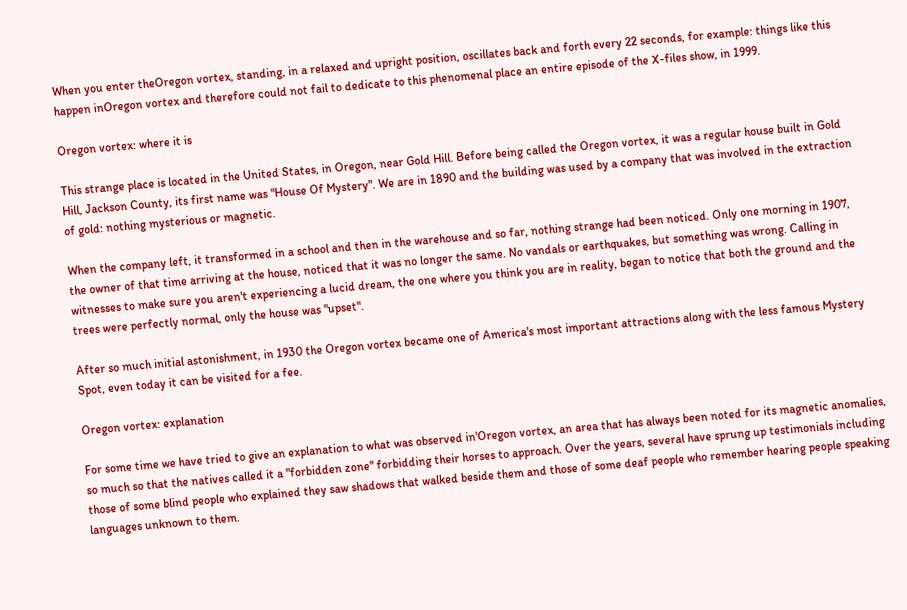When you enter theOregon vortex, standing, in a relaxed and upright position, oscillates back and forth every 22 seconds, for example: things like this happen inOregon vortex and therefore could not fail to dedicate to this phenomenal place an entire episode of the X-files show, in 1999.

Oregon vortex: where it is

This strange place is located in the United States, in Oregon, near Gold Hill. Before being called the Oregon vortex, it was a regular house built in Gold Hill, Jackson County, its first name was "House Of Mystery". We are in 1890 and the building was used by a company that was involved in the extraction of gold: nothing mysterious or magnetic.

When the company left, it transformed in a school and then in the warehouse and so far, nothing strange had been noticed. Only one morning in 1907, the owner of that time arriving at the house, noticed that it was no longer the same. No vandals or earthquakes, but something was wrong. Calling in witnesses to make sure you aren't experiencing a lucid dream, the one where you think you are in reality, began to notice that both the ground and the trees were perfectly normal, only the house was "upset".

After so much initial astonishment, in 1930 the Oregon vortex became one of America's most important attractions along with the less famous Mystery Spot, even today it can be visited for a fee.

Oregon vortex: explanation

For some time we have tried to give an explanation to what was observed in'Oregon vortex, an area that has always been noted for its magnetic anomalies, so much so that the natives called it a "forbidden zone" forbidding their horses to approach. Over the years, several have sprung up testimonials including those of some blind people who explained they saw shadows that walked beside them and those of some deaf people who remember hearing people speaking languages unknown to them.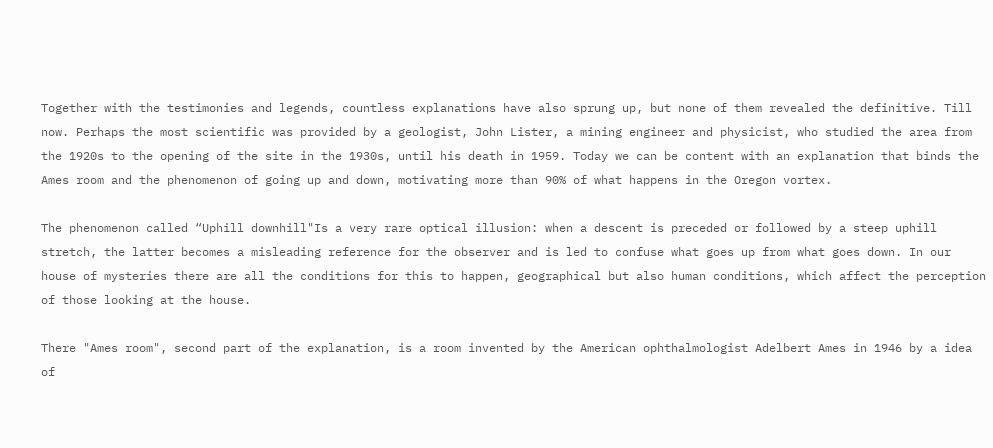Together with the testimonies and legends, countless explanations have also sprung up, but none of them revealed the definitive. Till now. Perhaps the most scientific was provided by a geologist, John Lister, a mining engineer and physicist, who studied the area from the 1920s to the opening of the site in the 1930s, until his death in 1959. Today we can be content with an explanation that binds the Ames room and the phenomenon of going up and down, motivating more than 90% of what happens in the Oregon vortex.

The phenomenon called “Uphill downhill"Is a very rare optical illusion: when a descent is preceded or followed by a steep uphill stretch, the latter becomes a misleading reference for the observer and is led to confuse what goes up from what goes down. In our house of mysteries there are all the conditions for this to happen, geographical but also human conditions, which affect the perception of those looking at the house.

There "Ames room", second part of the explanation, is a room invented by the American ophthalmologist Adelbert Ames in 1946 by a idea of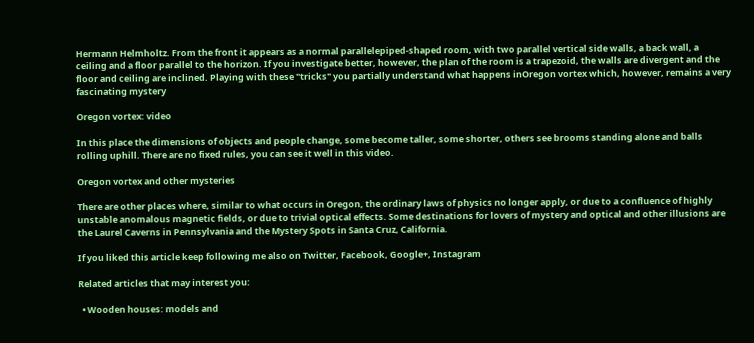Hermann Helmholtz. From the front it appears as a normal parallelepiped-shaped room, with two parallel vertical side walls, a back wall, a ceiling and a floor parallel to the horizon. If you investigate better, however, the plan of the room is a trapezoid, the walls are divergent and the floor and ceiling are inclined. Playing with these "tricks" you partially understand what happens inOregon vortex which, however, remains a very fascinating mystery

Oregon vortex: video

In this place the dimensions of objects and people change, some become taller, some shorter, others see brooms standing alone and balls rolling uphill. There are no fixed rules, you can see it well in this video.

Oregon vortex and other mysteries

There are other places where, similar to what occurs in Oregon, the ordinary laws of physics no longer apply, or due to a confluence of highly unstable anomalous magnetic fields, or due to trivial optical effects. Some destinations for lovers of mystery and optical and other illusions are the Laurel Caverns in Pennsylvania and the Mystery Spots in Santa Cruz, California.

If you liked this article keep following me also on Twitter, Facebook, Google+, Instagram

Related articles that may interest you:

  • Wooden houses: models and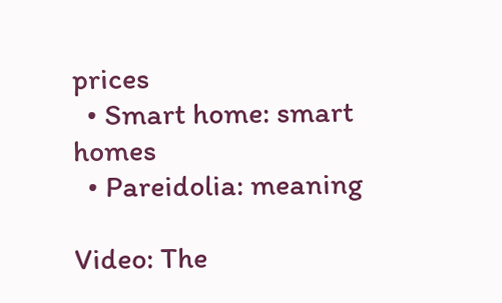prices
  • Smart home: smart homes
  • Pareidolia: meaning

Video: The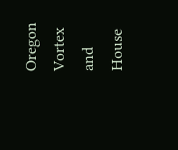Oregon Vortex and House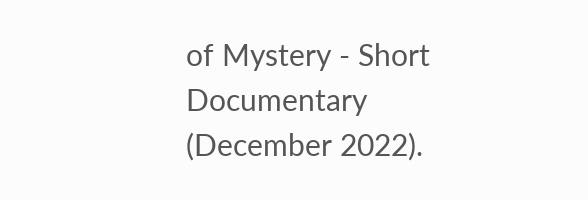of Mystery - Short Documentary (December 2022).